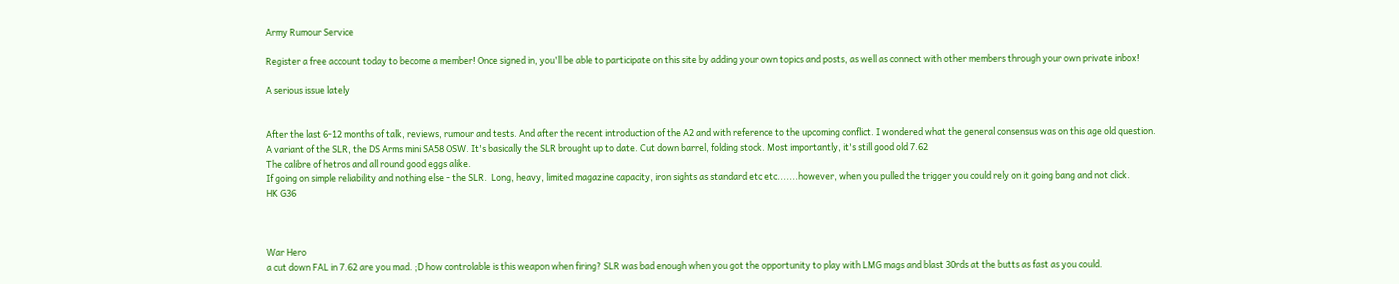Army Rumour Service

Register a free account today to become a member! Once signed in, you'll be able to participate on this site by adding your own topics and posts, as well as connect with other members through your own private inbox!

A serious issue lately


After the last 6-12 months of talk, reviews, rumour and tests. And after the recent introduction of the A2 and with reference to the upcoming conflict. I wondered what the general consensus was on this age old question.
A variant of the SLR, the DS Arms mini SA58 OSW. It's basically the SLR brought up to date. Cut down barrel, folding stock. Most importantly, it's still good old 7.62
The calibre of hetros and all round good eggs alike.
If going on simple reliability and nothing else - the SLR.  Long, heavy, limited magazine capacity, iron sights as standard etc etc.......however, when you pulled the trigger you could rely on it going bang and not click.
HK G36



War Hero
a cut down FAL in 7.62 are you mad. ;D how controlable is this weapon when firing? SLR was bad enough when you got the opportunity to play with LMG mags and blast 30rds at the butts as fast as you could.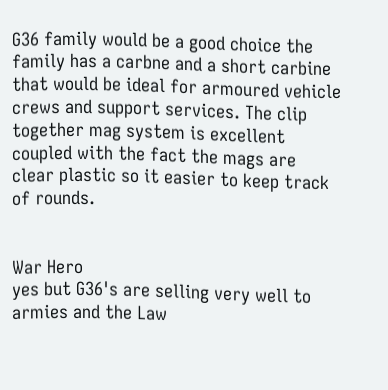G36 family would be a good choice the family has a carbne and a short carbine that would be ideal for armoured vehicle crews and support services. The clip together mag system is excellent coupled with the fact the mags are clear plastic so it easier to keep track of rounds.


War Hero
yes but G36's are selling very well to armies and the Law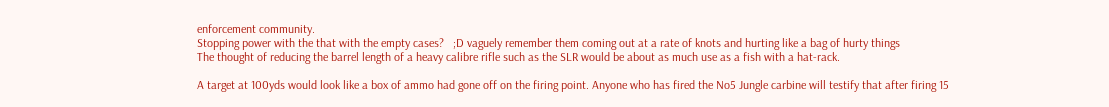enforcement community.
Stopping power with the that with the empty cases?   ;D vaguely remember them coming out at a rate of knots and hurting like a bag of hurty things
The thought of reducing the barrel length of a heavy calibre rifle such as the SLR would be about as much use as a fish with a hat-rack.

A target at 100yds would look like a box of ammo had gone off on the firing point. Anyone who has fired the No5 Jungle carbine will testify that after firing 15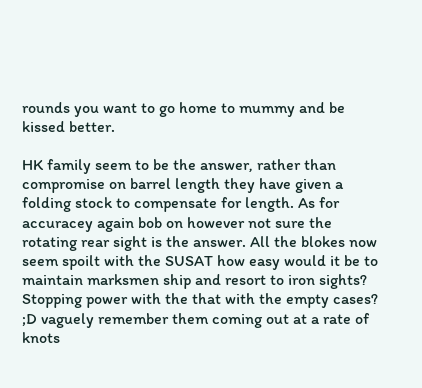rounds you want to go home to mummy and be kissed better.

HK family seem to be the answer, rather than compromise on barrel length they have given a folding stock to compensate for length. As for accuracey again bob on however not sure the rotating rear sight is the answer. All the blokes now seem spoilt with the SUSAT how easy would it be to maintain marksmen ship and resort to iron sights?
Stopping power with the that with the empty cases?   ;D vaguely remember them coming out at a rate of knots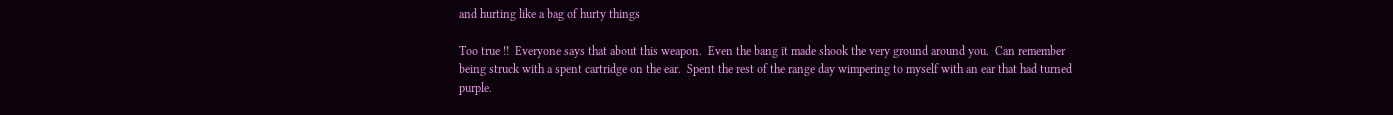and hurting like a bag of hurty things

Too true !!  Everyone says that about this weapon.  Even the bang it made shook the very ground around you.  Can remember being struck with a spent cartridge on the ear.  Spent the rest of the range day wimpering to myself with an ear that had turned purple.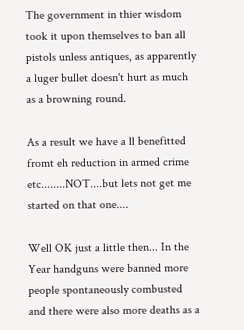The government in thier wisdom took it upon themselves to ban all pistols unless antiques, as apparently a luger bullet doesn't hurt as much as a browning round.

As a result we have a ll benefitted fromt eh reduction in armed crime etc........NOT....but lets not get me started on that one....

Well OK just a little then... In the Year handguns were banned more people spontaneously combusted and there were also more deaths as a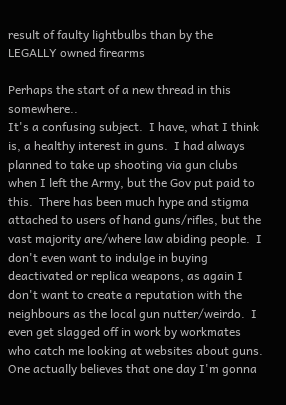result of faulty lightbulbs than by the LEGALLY owned firearms

Perhaps the start of a new thread in this somewhere..
It's a confusing subject.  I have, what I think is, a healthy interest in guns.  I had always planned to take up shooting via gun clubs when I left the Army, but the Gov put paid to this.  There has been much hype and stigma attached to users of hand guns/rifles, but the vast majority are/where law abiding people.  I don't even want to indulge in buying deactivated or replica weapons, as again I don't want to create a reputation with the neighbours as the local gun nutter/weirdo.  I even get slagged off in work by workmates who catch me looking at websites about guns.  One actually believes that one day I'm gonna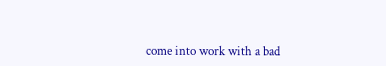come into work with a bad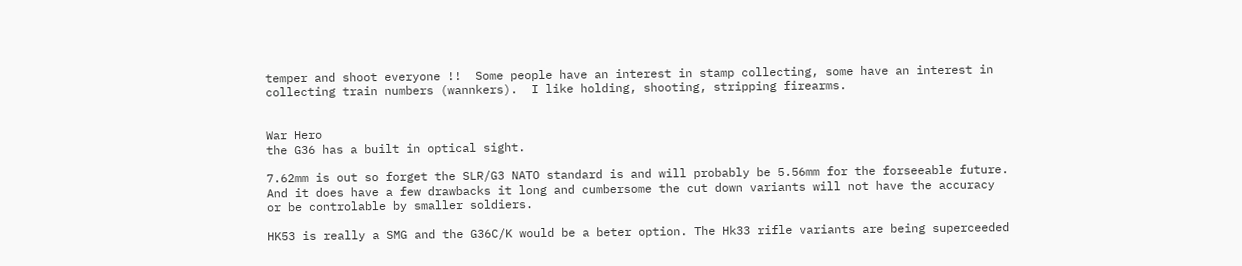temper and shoot everyone !!  Some people have an interest in stamp collecting, some have an interest in collecting train numbers (wannkers).  I like holding, shooting, stripping firearms.


War Hero
the G36 has a built in optical sight.

7.62mm is out so forget the SLR/G3 NATO standard is and will probably be 5.56mm for the forseeable future.
And it does have a few drawbacks it long and cumbersome the cut down variants will not have the accuracy or be controlable by smaller soldiers.

HK53 is really a SMG and the G36C/K would be a beter option. The Hk33 rifle variants are being superceeded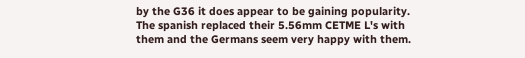by the G36 it does appear to be gaining popularity. The spanish replaced their 5.56mm CETME L's with them and the Germans seem very happy with them.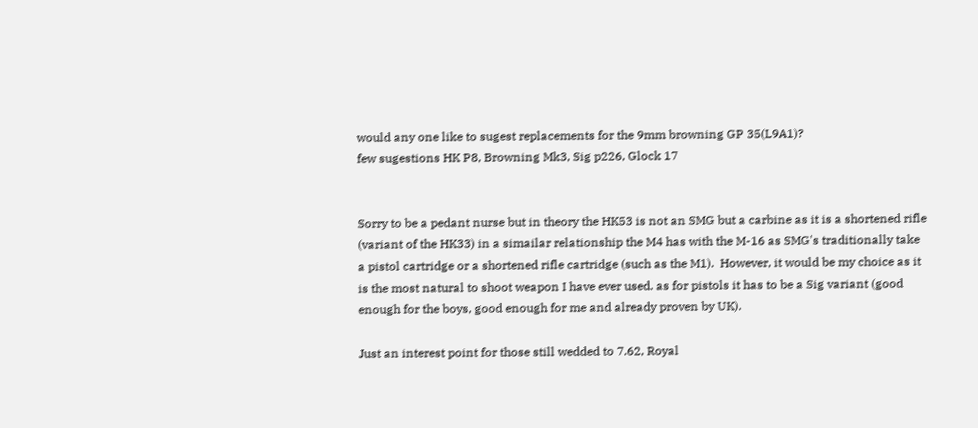would any one like to sugest replacements for the 9mm browning GP 35(L9A1)?
few sugestions HK P8, Browning Mk3, Sig p226, Glock 17


Sorry to be a pedant nurse but in theory the HK53 is not an SMG but a carbine as it is a shortened rifle (variant of the HK33) in a simailar relationship the M4 has with the M-16 as SMG's traditionally take a pistol cartridge or a shortened rifle cartridge (such as the M1).  However, it would be my choice as it is the most natural to shoot weapon I have ever used. as for pistols it has to be a Sig variant (good enough for the boys, good enough for me and already proven by UK).

Just an interest point for those still wedded to 7.62, Royal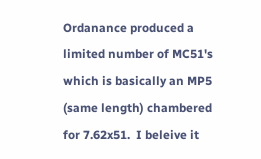Ordanance produced a limited number of MC51's which is basically an MP5 (same length) chambered for 7.62x51.  I beleive it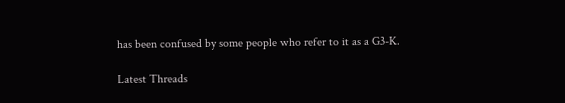has been confused by some people who refer to it as a G3-K.

Latest Threads